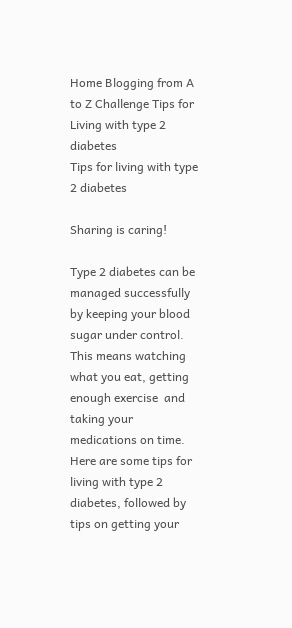Home Blogging from A to Z Challenge Tips for Living with type 2 diabetes
Tips for living with type 2 diabetes

Sharing is caring!

Type 2 diabetes can be managed successfully by keeping your blood sugar under control. This means watching what you eat, getting enough exercise  and taking your medications on time. Here are some tips for living with type 2 diabetes, followed by tips on getting your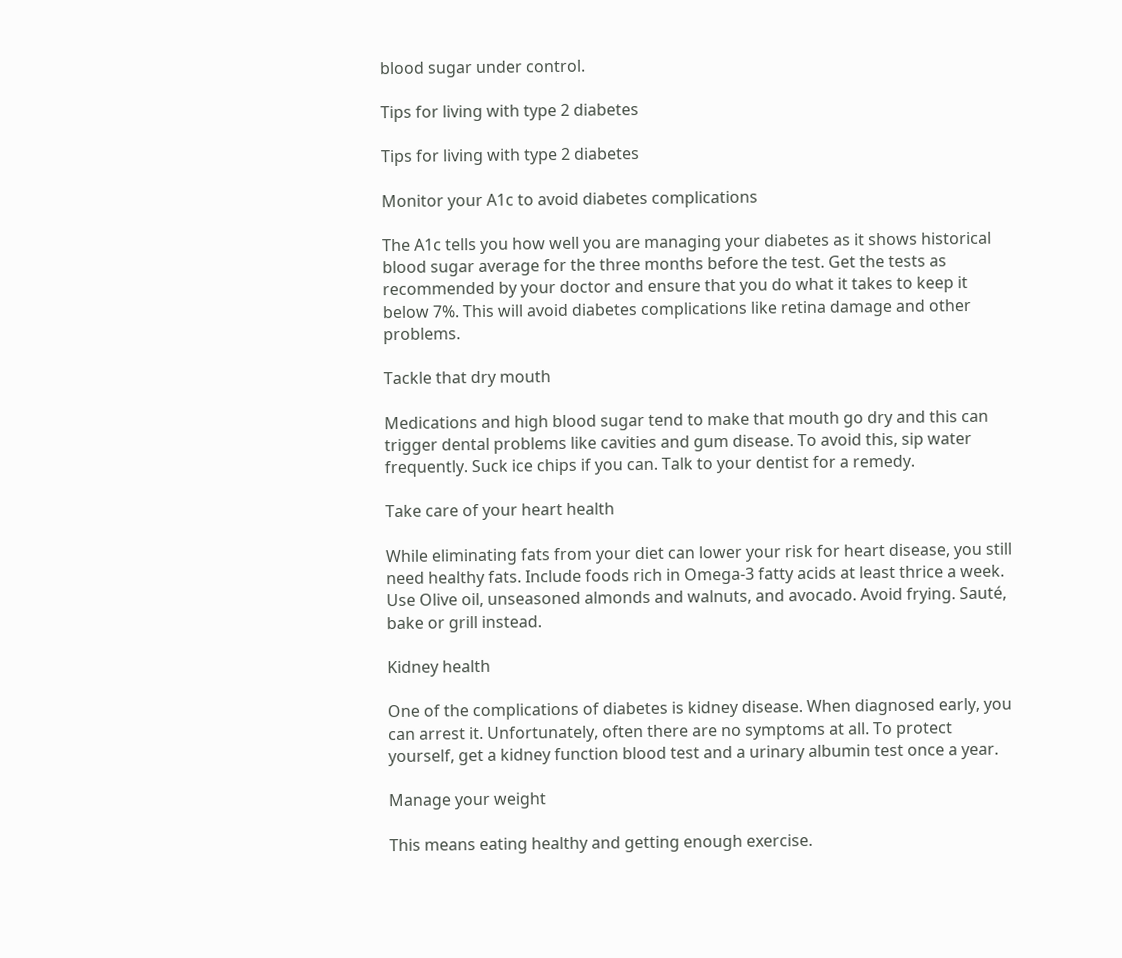blood sugar under control.

Tips for living with type 2 diabetes

Tips for living with type 2 diabetes

Monitor your A1c to avoid diabetes complications

The A1c tells you how well you are managing your diabetes as it shows historical blood sugar average for the three months before the test. Get the tests as recommended by your doctor and ensure that you do what it takes to keep it below 7%. This will avoid diabetes complications like retina damage and other problems.

Tackle that dry mouth

Medications and high blood sugar tend to make that mouth go dry and this can trigger dental problems like cavities and gum disease. To avoid this, sip water frequently. Suck ice chips if you can. Talk to your dentist for a remedy.

Take care of your heart health

While eliminating fats from your diet can lower your risk for heart disease, you still need healthy fats. Include foods rich in Omega-3 fatty acids at least thrice a week. Use Olive oil, unseasoned almonds and walnuts, and avocado. Avoid frying. Sauté, bake or grill instead.

Kidney health

One of the complications of diabetes is kidney disease. When diagnosed early, you can arrest it. Unfortunately, often there are no symptoms at all. To protect yourself, get a kidney function blood test and a urinary albumin test once a year.

Manage your weight

This means eating healthy and getting enough exercise.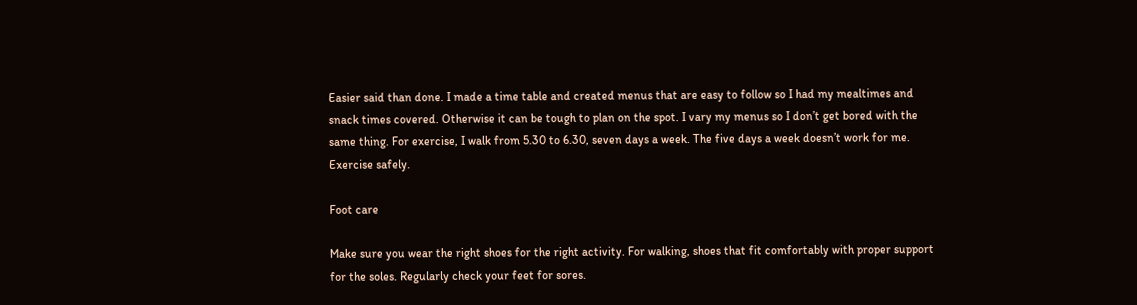Easier said than done. I made a time table and created menus that are easy to follow so I had my mealtimes and snack times covered. Otherwise it can be tough to plan on the spot. I vary my menus so I don’t get bored with the same thing. For exercise, I walk from 5.30 to 6.30, seven days a week. The five days a week doesn’t work for me. Exercise safely.

Foot care

Make sure you wear the right shoes for the right activity. For walking, shoes that fit comfortably with proper support for the soles. Regularly check your feet for sores.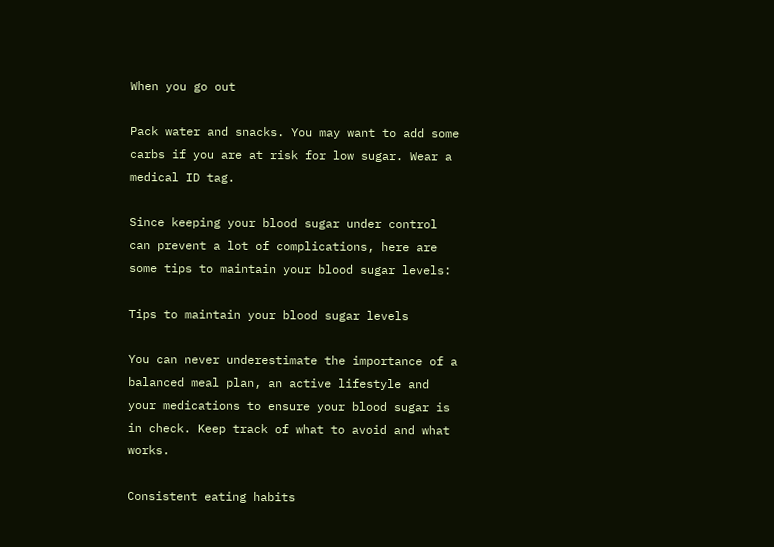When you go out

Pack water and snacks. You may want to add some carbs if you are at risk for low sugar. Wear a medical ID tag.

Since keeping your blood sugar under control can prevent a lot of complications, here are some tips to maintain your blood sugar levels:

Tips to maintain your blood sugar levels

You can never underestimate the importance of a balanced meal plan, an active lifestyle and your medications to ensure your blood sugar is in check. Keep track of what to avoid and what works.

Consistent eating habits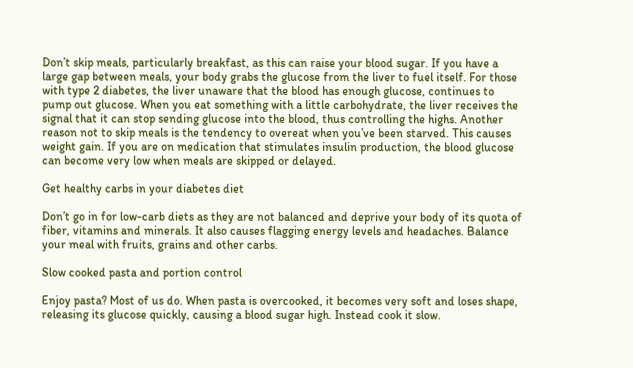Don’t skip meals, particularly breakfast, as this can raise your blood sugar. If you have a large gap between meals, your body grabs the glucose from the liver to fuel itself. For those with type 2 diabetes, the liver unaware that the blood has enough glucose, continues to pump out glucose. When you eat something with a little carbohydrate, the liver receives the signal that it can stop sending glucose into the blood, thus controlling the highs. Another reason not to skip meals is the tendency to overeat when you’ve been starved. This causes weight gain. If you are on medication that stimulates insulin production, the blood glucose can become very low when meals are skipped or delayed.

Get healthy carbs in your diabetes diet

Don’t go in for low-carb diets as they are not balanced and deprive your body of its quota of fiber, vitamins and minerals. It also causes flagging energy levels and headaches. Balance your meal with fruits, grains and other carbs.

Slow cooked pasta and portion control

Enjoy pasta? Most of us do. When pasta is overcooked, it becomes very soft and loses shape, releasing its glucose quickly, causing a blood sugar high. Instead cook it slow.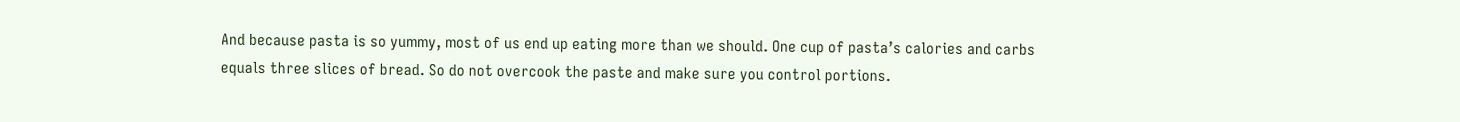And because pasta is so yummy, most of us end up eating more than we should. One cup of pasta’s calories and carbs equals three slices of bread. So do not overcook the paste and make sure you control portions.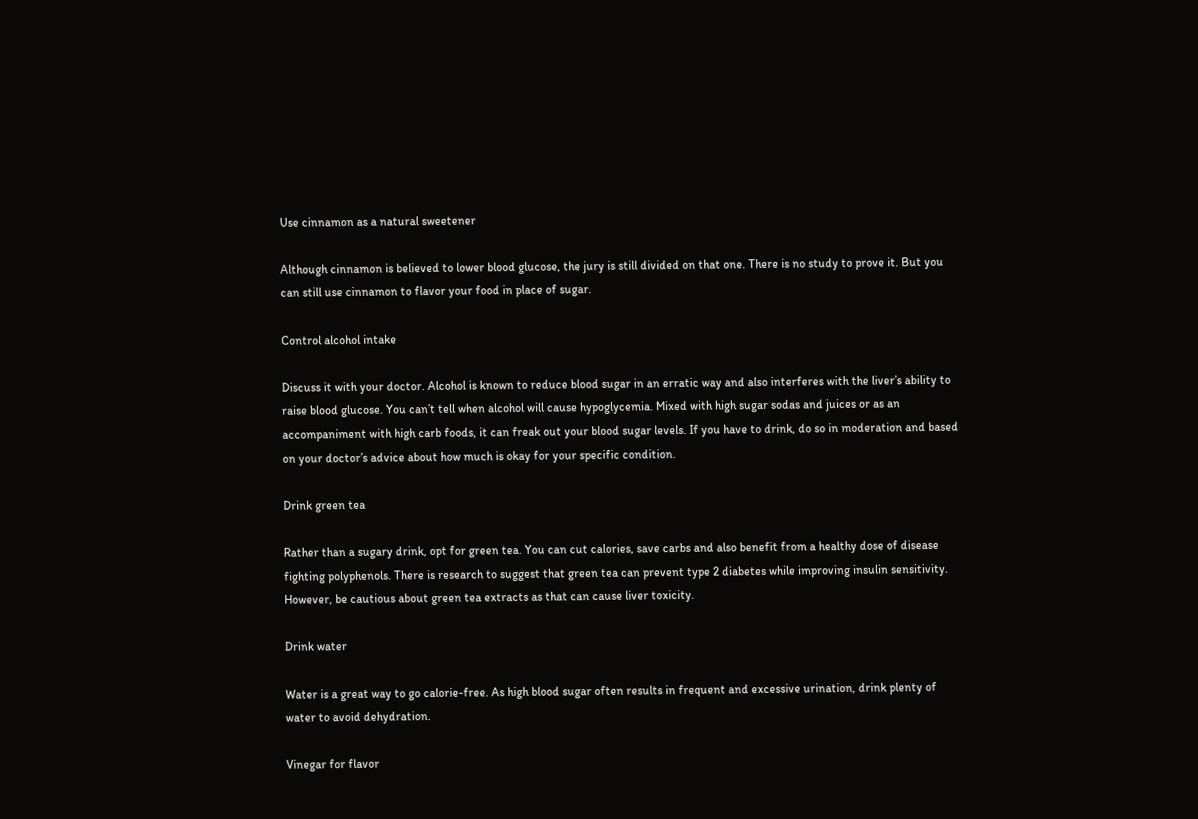Use cinnamon as a natural sweetener

Although cinnamon is believed to lower blood glucose, the jury is still divided on that one. There is no study to prove it. But you can still use cinnamon to flavor your food in place of sugar.

Control alcohol intake

Discuss it with your doctor. Alcohol is known to reduce blood sugar in an erratic way and also interferes with the liver’s ability to raise blood glucose. You can’t tell when alcohol will cause hypoglycemia. Mixed with high sugar sodas and juices or as an accompaniment with high carb foods, it can freak out your blood sugar levels. If you have to drink, do so in moderation and based on your doctor’s advice about how much is okay for your specific condition.

Drink green tea

Rather than a sugary drink, opt for green tea. You can cut calories, save carbs and also benefit from a healthy dose of disease fighting polyphenols. There is research to suggest that green tea can prevent type 2 diabetes while improving insulin sensitivity. However, be cautious about green tea extracts as that can cause liver toxicity.

Drink water

Water is a great way to go calorie-free. As high blood sugar often results in frequent and excessive urination, drink plenty of water to avoid dehydration.

Vinegar for flavor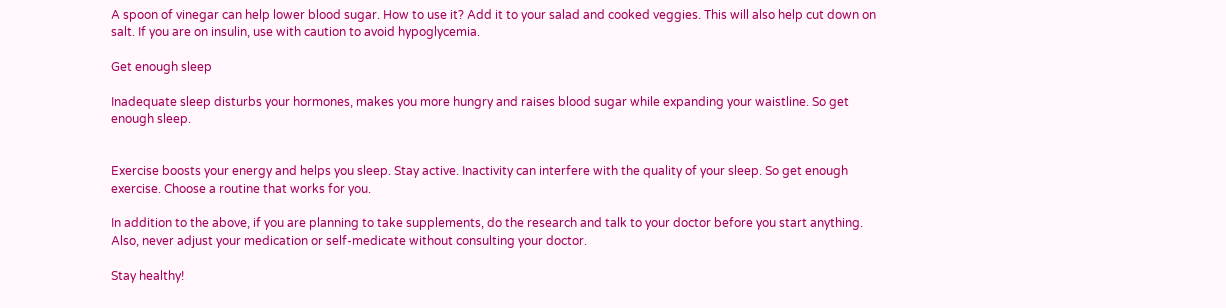A spoon of vinegar can help lower blood sugar. How to use it? Add it to your salad and cooked veggies. This will also help cut down on salt. If you are on insulin, use with caution to avoid hypoglycemia.

Get enough sleep

Inadequate sleep disturbs your hormones, makes you more hungry and raises blood sugar while expanding your waistline. So get enough sleep.


Exercise boosts your energy and helps you sleep. Stay active. Inactivity can interfere with the quality of your sleep. So get enough exercise. Choose a routine that works for you.

In addition to the above, if you are planning to take supplements, do the research and talk to your doctor before you start anything. Also, never adjust your medication or self-medicate without consulting your doctor.

Stay healthy!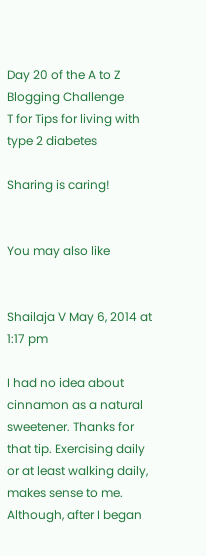Day 20 of the A to Z Blogging Challenge
T for Tips for living with type 2 diabetes

Sharing is caring!


You may also like


Shailaja V May 6, 2014 at 1:17 pm

I had no idea about cinnamon as a natural sweetener. Thanks for that tip. Exercising daily or at least walking daily, makes sense to me. Although, after I began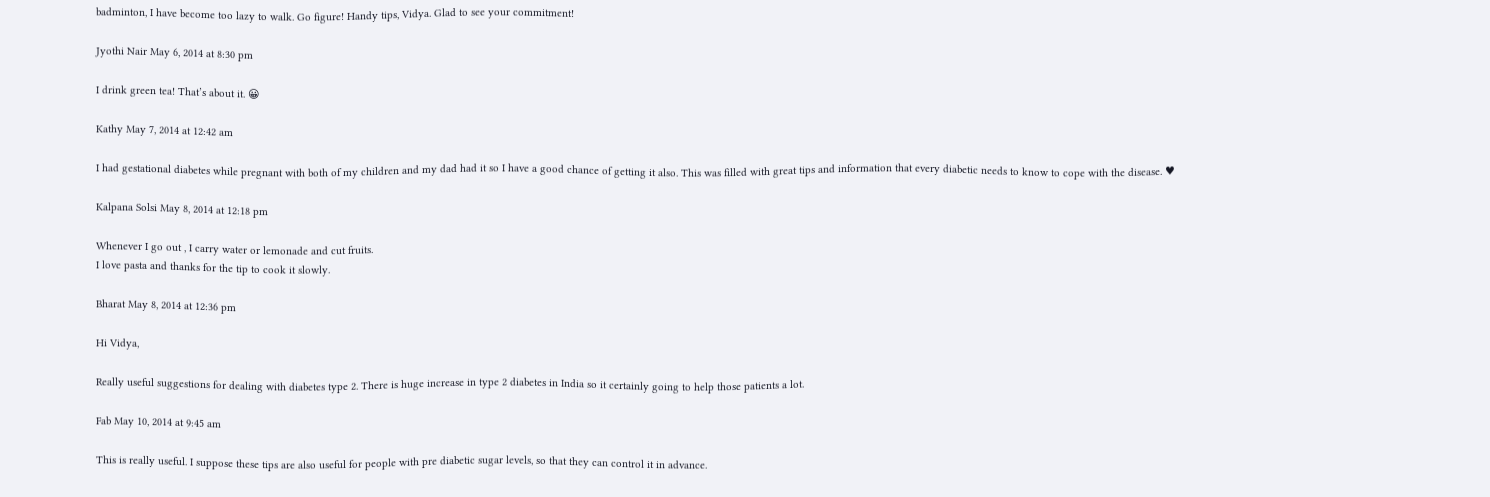badminton, I have become too lazy to walk. Go figure! Handy tips, Vidya. Glad to see your commitment!

Jyothi Nair May 6, 2014 at 8:30 pm

I drink green tea! That’s about it. 😀

Kathy May 7, 2014 at 12:42 am

I had gestational diabetes while pregnant with both of my children and my dad had it so I have a good chance of getting it also. This was filled with great tips and information that every diabetic needs to know to cope with the disease. ♥

Kalpana Solsi May 8, 2014 at 12:18 pm

Whenever I go out , I carry water or lemonade and cut fruits.
I love pasta and thanks for the tip to cook it slowly.

Bharat May 8, 2014 at 12:36 pm

Hi Vidya,

Really useful suggestions for dealing with diabetes type 2. There is huge increase in type 2 diabetes in India so it certainly going to help those patients a lot.

Fab May 10, 2014 at 9:45 am

This is really useful. I suppose these tips are also useful for people with pre diabetic sugar levels, so that they can control it in advance.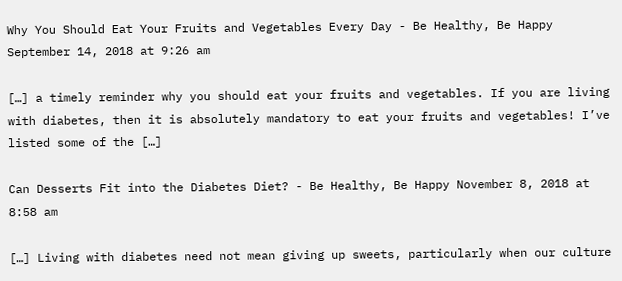Why You Should Eat Your Fruits and Vegetables Every Day - Be Healthy, Be Happy September 14, 2018 at 9:26 am

[…] a timely reminder why you should eat your fruits and vegetables. If you are living with diabetes, then it is absolutely mandatory to eat your fruits and vegetables! I’ve listed some of the […]

Can Desserts Fit into the Diabetes Diet? - Be Healthy, Be Happy November 8, 2018 at 8:58 am

[…] Living with diabetes need not mean giving up sweets, particularly when our culture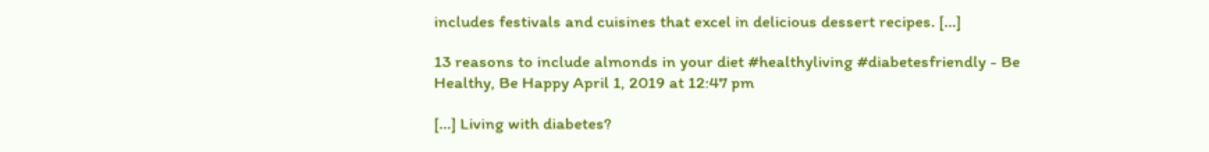includes festivals and cuisines that excel in delicious dessert recipes. […]

13 reasons to include almonds in your diet #healthyliving #diabetesfriendly - Be Healthy, Be Happy April 1, 2019 at 12:47 pm

[…] Living with diabetes?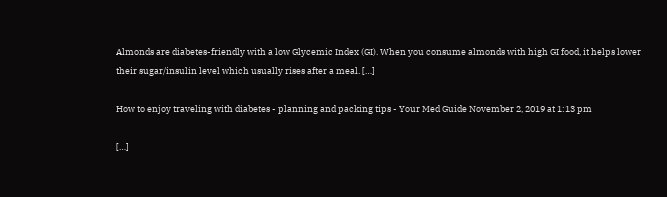Almonds are diabetes-friendly with a low Glycemic Index (GI). When you consume almonds with high GI food, it helps lower their sugar/insulin level which usually rises after a meal. […]

How to enjoy traveling with diabetes - planning and packing tips - Your Med Guide November 2, 2019 at 1:13 pm

[…]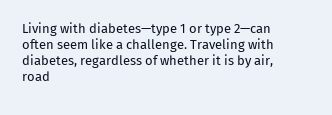Living with diabetes—type 1 or type 2—can often seem like a challenge. Traveling with diabetes, regardless of whether it is by air, road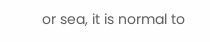or sea, it is normal to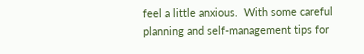feel a little anxious.  With some careful planning and self-management tips for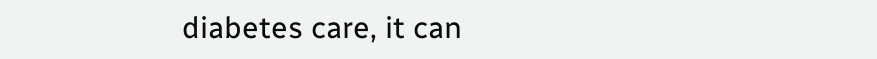diabetes care, it can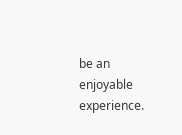be an enjoyable experience.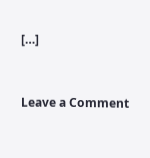[…]


Leave a Comment